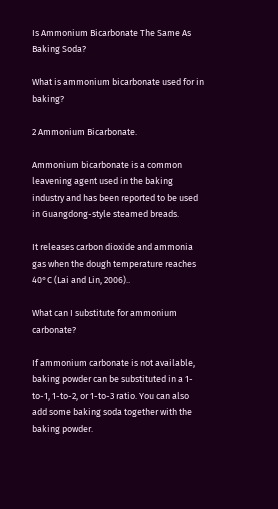Is Ammonium Bicarbonate The Same As Baking Soda?

What is ammonium bicarbonate used for in baking?

2 Ammonium Bicarbonate.

Ammonium bicarbonate is a common leavening agent used in the baking industry and has been reported to be used in Guangdong-style steamed breads.

It releases carbon dioxide and ammonia gas when the dough temperature reaches 40°C (Lai and Lin, 2006)..

What can I substitute for ammonium carbonate?

If ammonium carbonate is not available, baking powder can be substituted in a 1-to-1, 1-to-2, or 1-to-3 ratio. You can also add some baking soda together with the baking powder.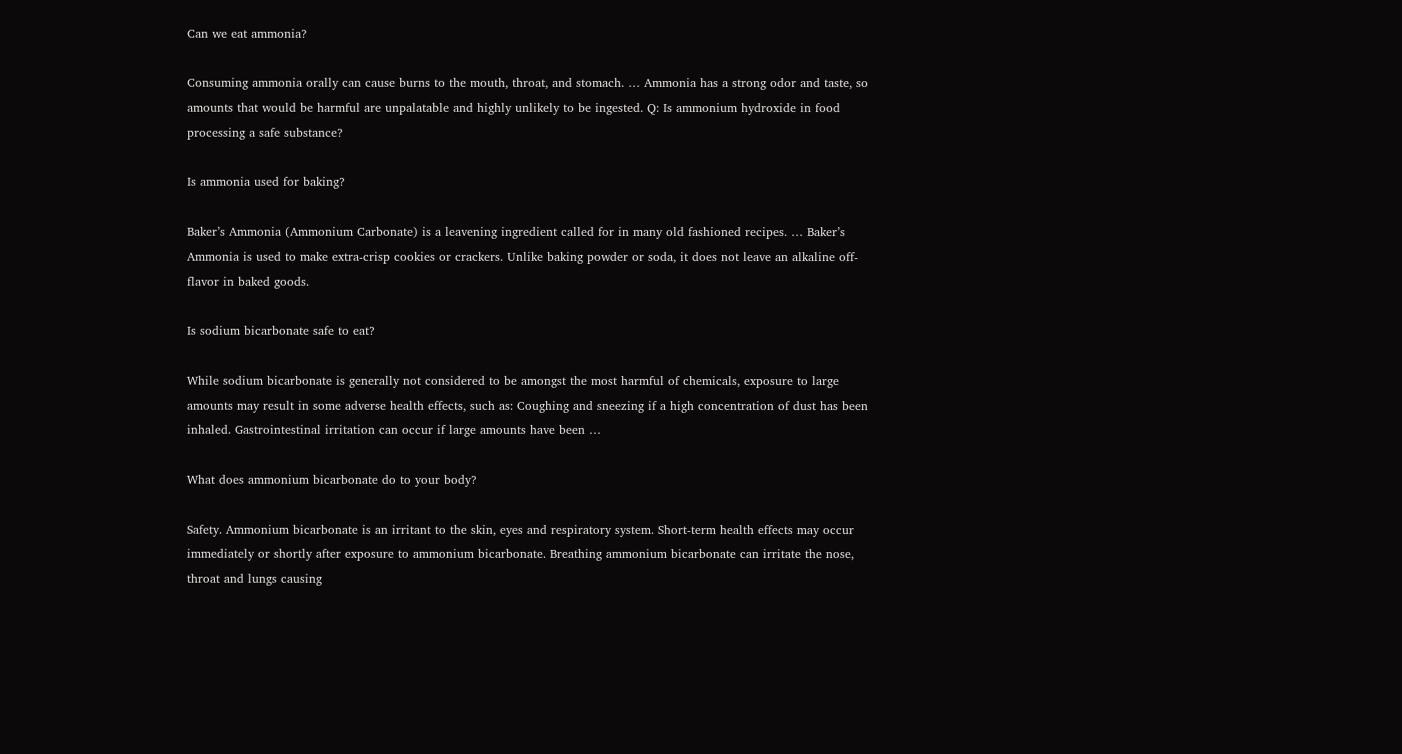Can we eat ammonia?

Consuming ammonia orally can cause burns to the mouth, throat, and stomach. … Ammonia has a strong odor and taste, so amounts that would be harmful are unpalatable and highly unlikely to be ingested. Q: Is ammonium hydroxide in food processing a safe substance?

Is ammonia used for baking?

Baker’s Ammonia (Ammonium Carbonate) is a leavening ingredient called for in many old fashioned recipes. … Baker’s Ammonia is used to make extra-crisp cookies or crackers. Unlike baking powder or soda, it does not leave an alkaline off-flavor in baked goods.

Is sodium bicarbonate safe to eat?

While sodium bicarbonate is generally not considered to be amongst the most harmful of chemicals, exposure to large amounts may result in some adverse health effects, such as: Coughing and sneezing if a high concentration of dust has been inhaled. Gastrointestinal irritation can occur if large amounts have been …

What does ammonium bicarbonate do to your body?

Safety. Ammonium bicarbonate is an irritant to the skin, eyes and respiratory system. Short-term health effects may occur immediately or shortly after exposure to ammonium bicarbonate. Breathing ammonium bicarbonate can irritate the nose, throat and lungs causing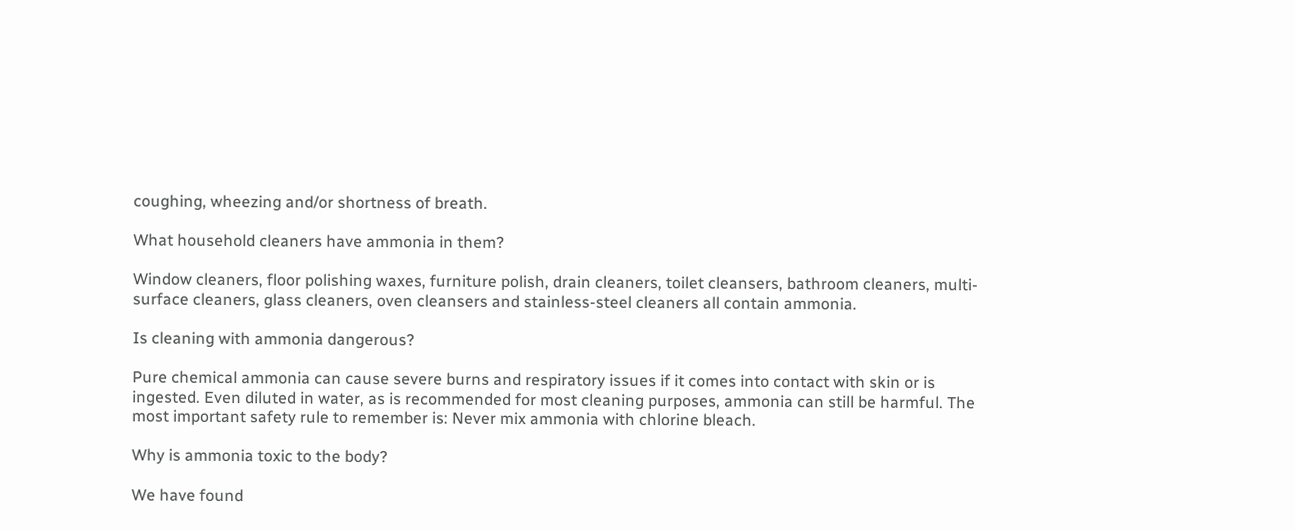coughing, wheezing and/or shortness of breath.

What household cleaners have ammonia in them?

Window cleaners, floor polishing waxes, furniture polish, drain cleaners, toilet cleansers, bathroom cleaners, multi-surface cleaners, glass cleaners, oven cleansers and stainless-steel cleaners all contain ammonia.

Is cleaning with ammonia dangerous?

Pure chemical ammonia can cause severe burns and respiratory issues if it comes into contact with skin or is ingested. Even diluted in water, as is recommended for most cleaning purposes, ammonia can still be harmful. The most important safety rule to remember is: Never mix ammonia with chlorine bleach.

Why is ammonia toxic to the body?

We have found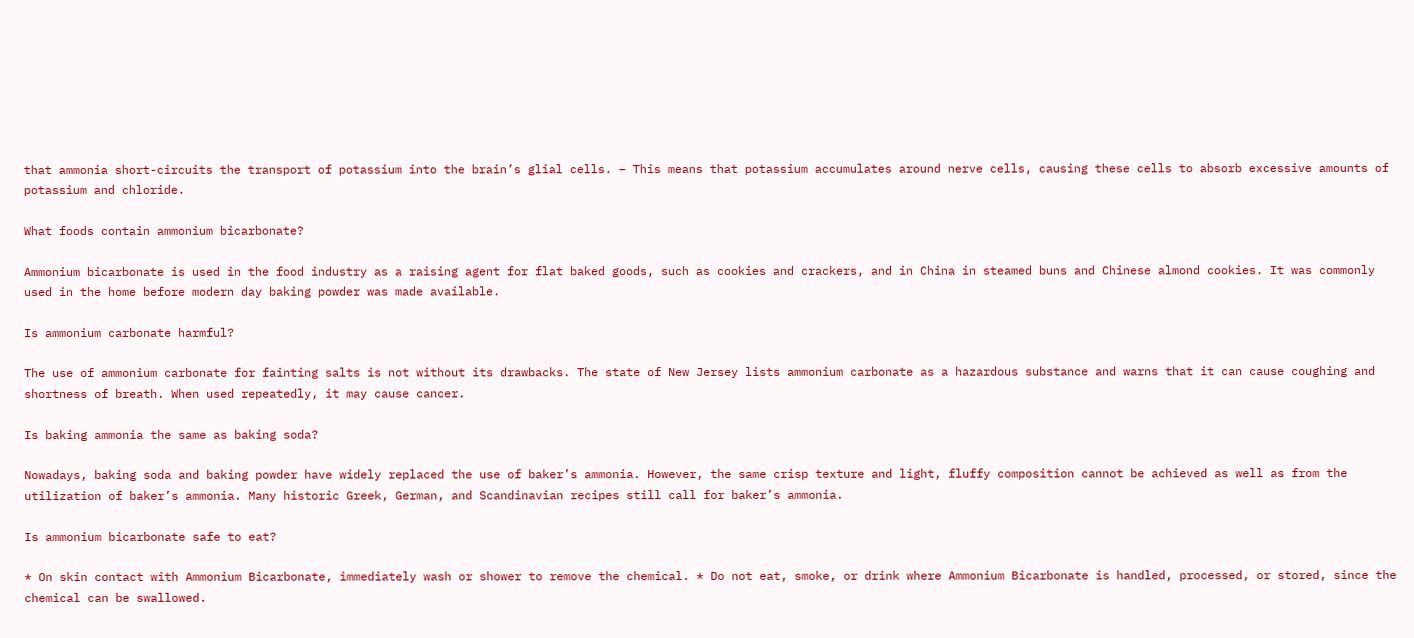that ammonia short-circuits the transport of potassium into the brain’s glial cells. – This means that potassium accumulates around nerve cells, causing these cells to absorb excessive amounts of potassium and chloride.

What foods contain ammonium bicarbonate?

Ammonium bicarbonate is used in the food industry as a raising agent for flat baked goods, such as cookies and crackers, and in China in steamed buns and Chinese almond cookies. It was commonly used in the home before modern day baking powder was made available.

Is ammonium carbonate harmful?

The use of ammonium carbonate for fainting salts is not without its drawbacks. The state of New Jersey lists ammonium carbonate as a hazardous substance and warns that it can cause coughing and shortness of breath. When used repeatedly, it may cause cancer.

Is baking ammonia the same as baking soda?

Nowadays, baking soda and baking powder have widely replaced the use of baker’s ammonia. However, the same crisp texture and light, fluffy composition cannot be achieved as well as from the utilization of baker’s ammonia. Many historic Greek, German, and Scandinavian recipes still call for baker’s ammonia.

Is ammonium bicarbonate safe to eat?

* On skin contact with Ammonium Bicarbonate, immediately wash or shower to remove the chemical. * Do not eat, smoke, or drink where Ammonium Bicarbonate is handled, processed, or stored, since the chemical can be swallowed.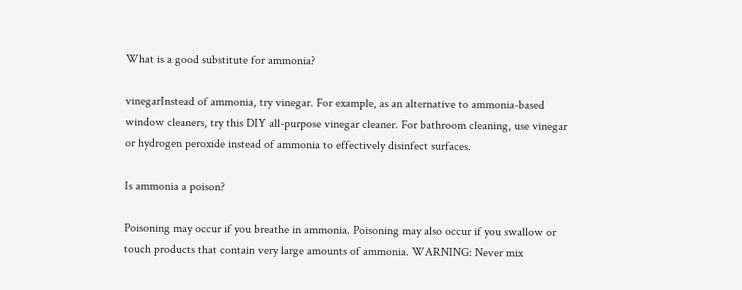What is a good substitute for ammonia?

vinegarInstead of ammonia, try vinegar. For example, as an alternative to ammonia-based window cleaners, try this DIY all-purpose vinegar cleaner. For bathroom cleaning, use vinegar or hydrogen peroxide instead of ammonia to effectively disinfect surfaces.

Is ammonia a poison?

Poisoning may occur if you breathe in ammonia. Poisoning may also occur if you swallow or touch products that contain very large amounts of ammonia. WARNING: Never mix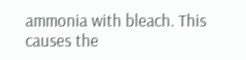ammonia with bleach. This causes the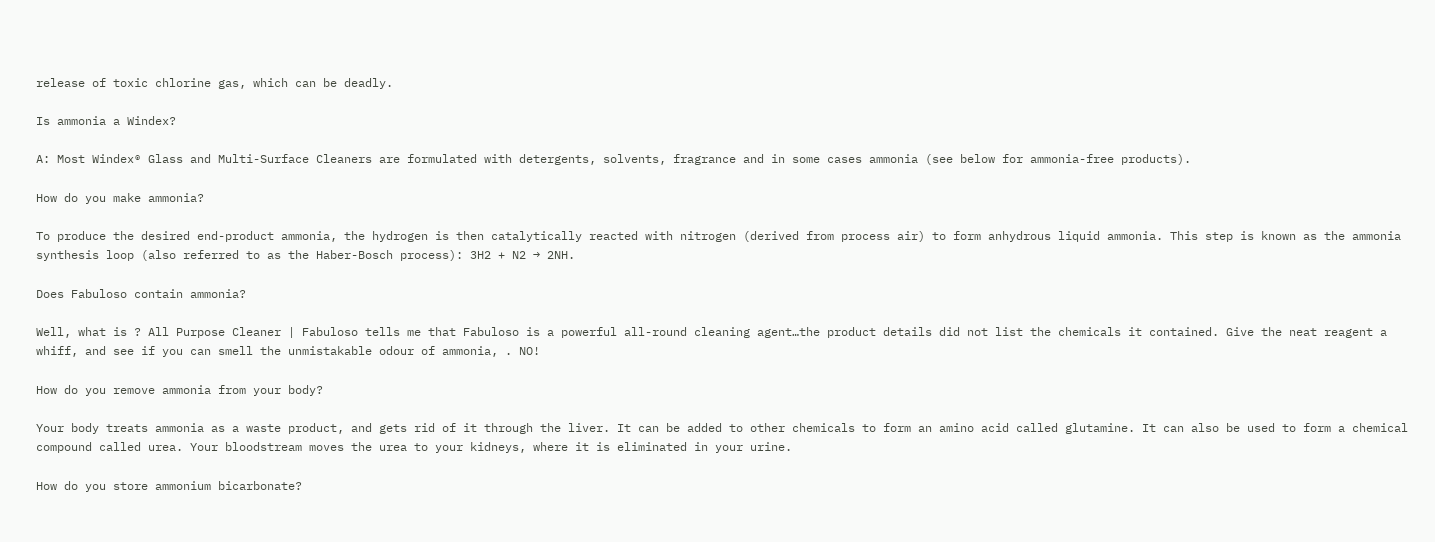release of toxic chlorine gas, which can be deadly.

Is ammonia a Windex?

A: Most Windex® Glass and Multi-Surface Cleaners are formulated with detergents, solvents, fragrance and in some cases ammonia (see below for ammonia-free products).

How do you make ammonia?

To produce the desired end-product ammonia, the hydrogen is then catalytically reacted with nitrogen (derived from process air) to form anhydrous liquid ammonia. This step is known as the ammonia synthesis loop (also referred to as the Haber-Bosch process): 3H2 + N2 → 2NH.

Does Fabuloso contain ammonia?

Well, what is ? All Purpose Cleaner | Fabuloso tells me that Fabuloso is a powerful all-round cleaning agent…the product details did not list the chemicals it contained. Give the neat reagent a whiff, and see if you can smell the unmistakable odour of ammonia, . NO!

How do you remove ammonia from your body?

Your body treats ammonia as a waste product, and gets rid of it through the liver. It can be added to other chemicals to form an amino acid called glutamine. It can also be used to form a chemical compound called urea. Your bloodstream moves the urea to your kidneys, where it is eliminated in your urine.

How do you store ammonium bicarbonate?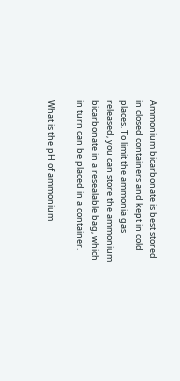Ammonium bicarbonate is best stored in closed containers and kept in cold places. To limit the ammonia gas released, you can store the ammonium bicarbonate in a resealable bag, which in turn can be placed in a container.

What is the pH of ammonium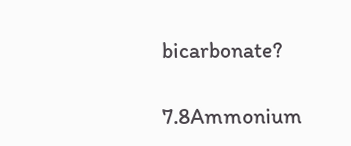bicarbonate?

7.8Ammonium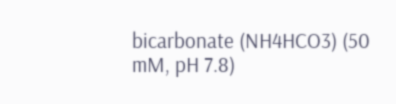bicarbonate (NH4HCO3) (50 mM, pH 7.8)